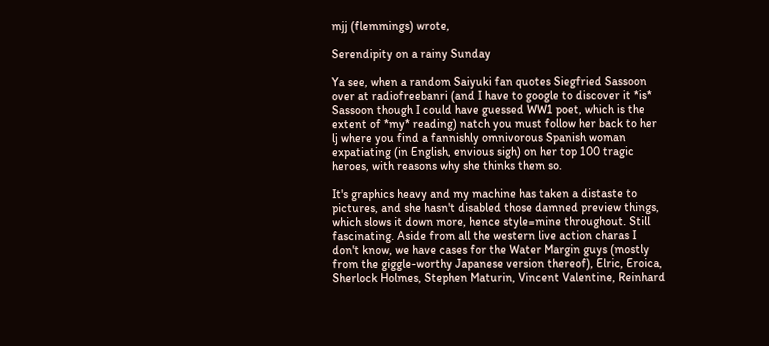mjj (flemmings) wrote,

Serendipity on a rainy Sunday

Ya see, when a random Saiyuki fan quotes Siegfried Sassoon over at radiofreebanri (and I have to google to discover it *is* Sassoon though I could have guessed WW1 poet, which is the extent of *my* reading) natch you must follow her back to her lj where you find a fannishly omnivorous Spanish woman expatiating (in English, envious sigh) on her top 100 tragic heroes, with reasons why she thinks them so.

It's graphics heavy and my machine has taken a distaste to pictures, and she hasn't disabled those damned preview things, which slows it down more, hence style=mine throughout. Still fascinating. Aside from all the western live action charas I don't know, we have cases for the Water Margin guys (mostly from the giggle-worthy Japanese version thereof), Elric, Eroica, Sherlock Holmes, Stephen Maturin, Vincent Valentine, Reinhard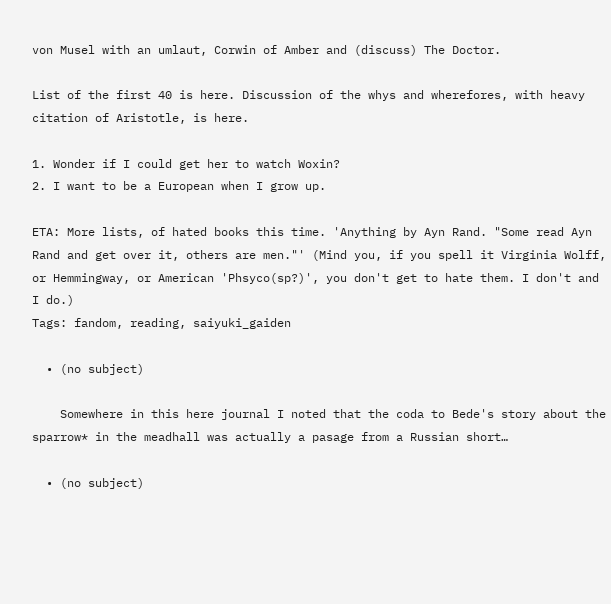von Musel with an umlaut, Corwin of Amber and (discuss) The Doctor.

List of the first 40 is here. Discussion of the whys and wherefores, with heavy citation of Aristotle, is here.

1. Wonder if I could get her to watch Woxin?
2. I want to be a European when I grow up.

ETA: More lists, of hated books this time. 'Anything by Ayn Rand. "Some read Ayn Rand and get over it, others are men."' (Mind you, if you spell it Virginia Wolff, or Hemmingway, or American 'Phsyco(sp?)', you don't get to hate them. I don't and I do.)
Tags: fandom, reading, saiyuki_gaiden

  • (no subject)

    Somewhere in this here journal I noted that the coda to Bede's story about the sparrow* in the meadhall was actually a pasage from a Russian short…

  • (no subject)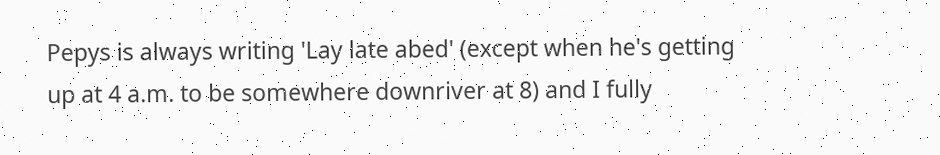Pepys is always writing 'Lay late abed' (except when he's getting up at 4 a.m. to be somewhere downriver at 8) and I fully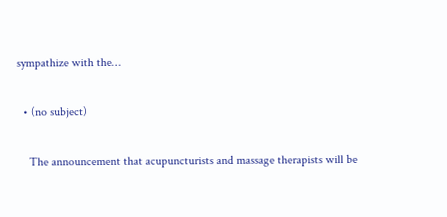sympathize with the…

  • (no subject)

    The announcement that acupuncturists and massage therapists will be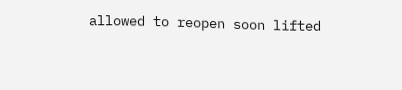allowed to reopen soon lifted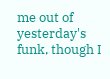me out of yesterday's funk, though I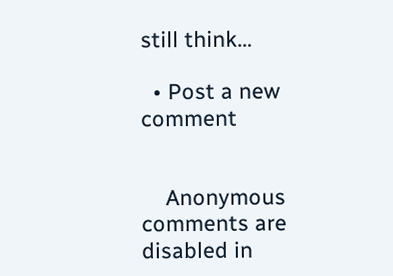still think…

  • Post a new comment


    Anonymous comments are disabled in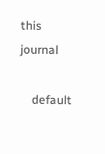this journal

    default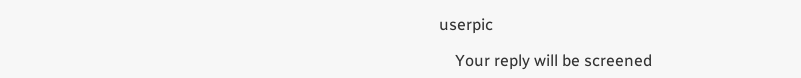userpic

    Your reply will be screened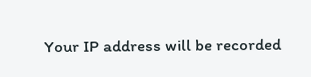Your IP address will be recorded